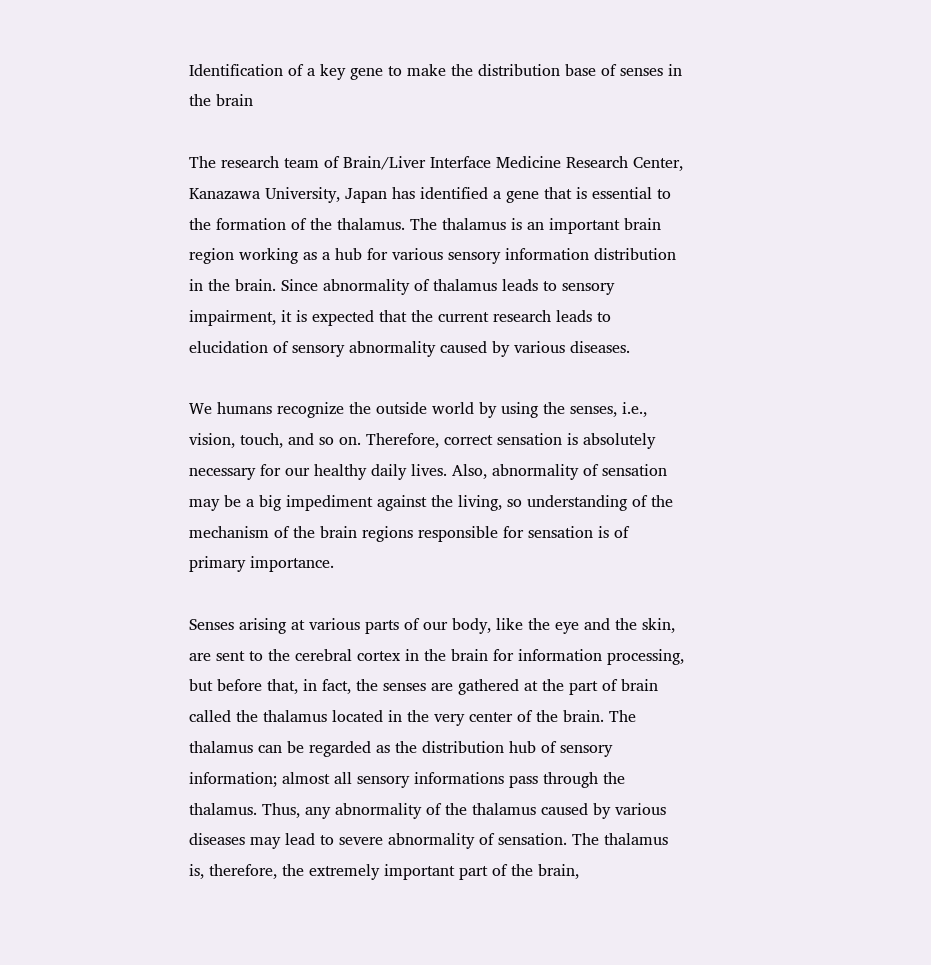Identification of a key gene to make the distribution base of senses in the brain

The research team of Brain/Liver Interface Medicine Research Center, Kanazawa University, Japan has identified a gene that is essential to the formation of the thalamus. The thalamus is an important brain region working as a hub for various sensory information distribution in the brain. Since abnormality of thalamus leads to sensory impairment, it is expected that the current research leads to elucidation of sensory abnormality caused by various diseases.

We humans recognize the outside world by using the senses, i.e., vision, touch, and so on. Therefore, correct sensation is absolutely necessary for our healthy daily lives. Also, abnormality of sensation may be a big impediment against the living, so understanding of the mechanism of the brain regions responsible for sensation is of primary importance.

Senses arising at various parts of our body, like the eye and the skin, are sent to the cerebral cortex in the brain for information processing, but before that, in fact, the senses are gathered at the part of brain called the thalamus located in the very center of the brain. The thalamus can be regarded as the distribution hub of sensory information; almost all sensory informations pass through the thalamus. Thus, any abnormality of the thalamus caused by various diseases may lead to severe abnormality of sensation. The thalamus is, therefore, the extremely important part of the brain,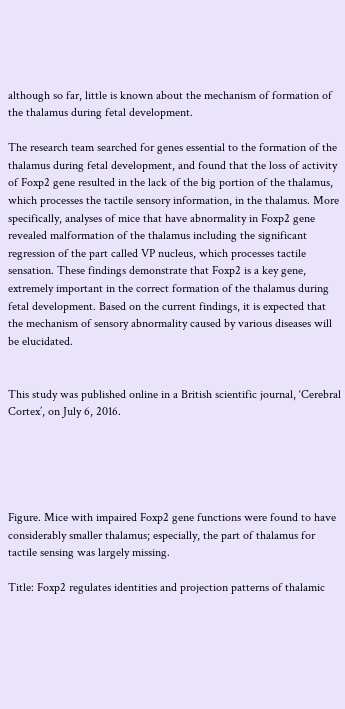although so far, little is known about the mechanism of formation of the thalamus during fetal development.

The research team searched for genes essential to the formation of the thalamus during fetal development, and found that the loss of activity of Foxp2 gene resulted in the lack of the big portion of the thalamus, which processes the tactile sensory information, in the thalamus. More specifically, analyses of mice that have abnormality in Foxp2 gene revealed malformation of the thalamus including the significant regression of the part called VP nucleus, which processes tactile sensation. These findings demonstrate that Foxp2 is a key gene, extremely important in the correct formation of the thalamus during fetal development. Based on the current findings, it is expected that the mechanism of sensory abnormality caused by various diseases will be elucidated.


This study was published online in a British scientific journal, ‘Cerebral Cortex’, on July 6, 2016.





Figure. Mice with impaired Foxp2 gene functions were found to have considerably smaller thalamus; especially, the part of thalamus for tactile sensing was largely missing.

Title: Foxp2 regulates identities and projection patterns of thalamic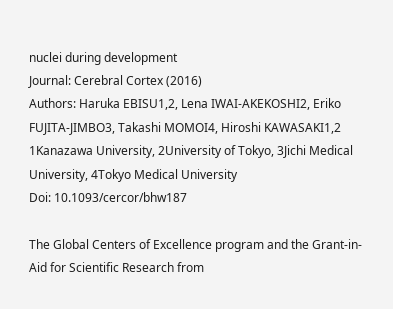nuclei during development
Journal: Cerebral Cortex (2016)
Authors: Haruka EBISU1,2, Lena IWAI-AKEKOSHI2, Eriko FUJITA-JIMBO3, Takashi MOMOI4, Hiroshi KAWASAKI1,2
1Kanazawa University, 2University of Tokyo, 3Jichi Medical University, 4Tokyo Medical University
Doi: 10.1093/cercor/bhw187

The Global Centers of Excellence program and the Grant-in-Aid for Scientific Research from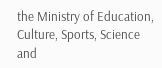the Ministry of Education, Culture, Sports, Science and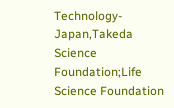Technology-Japan,Takeda Science Foundation;Life Science Foundation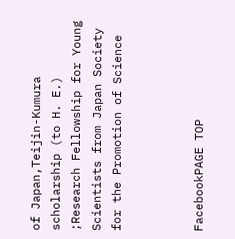of Japan,Teijin-Kumura scholarship (to H. E.) ;Research Fellowship for Young Scientists from Japan Society for the Promotion of Science



FacebookPAGE TOP